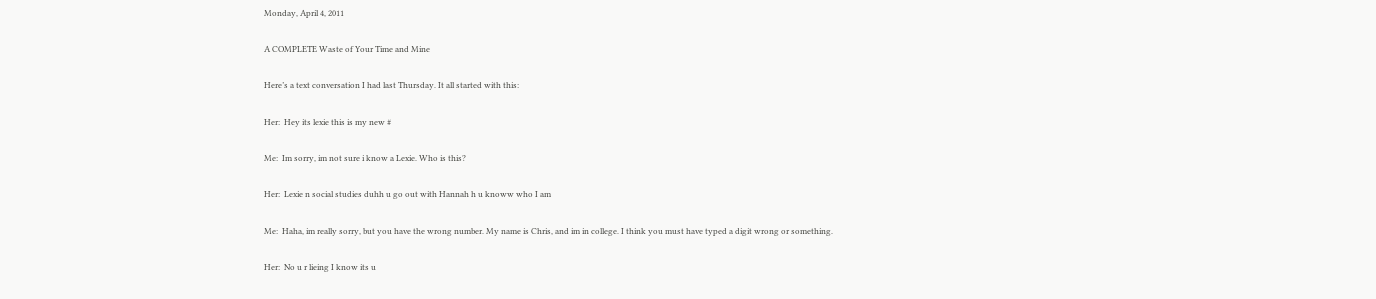Monday, April 4, 2011

A COMPLETE Waste of Your Time and Mine

Here’s a text conversation I had last Thursday. It all started with this:

Her:  Hey its lexie this is my new #

Me:  Im sorry, im not sure i know a Lexie. Who is this?

Her:  Lexie n social studies duhh u go out with Hannah h u knoww who I am

Me:  Haha, im really sorry, but you have the wrong number. My name is Chris, and im in college. I think you must have typed a digit wrong or something.

Her:  No u r lieing I know its u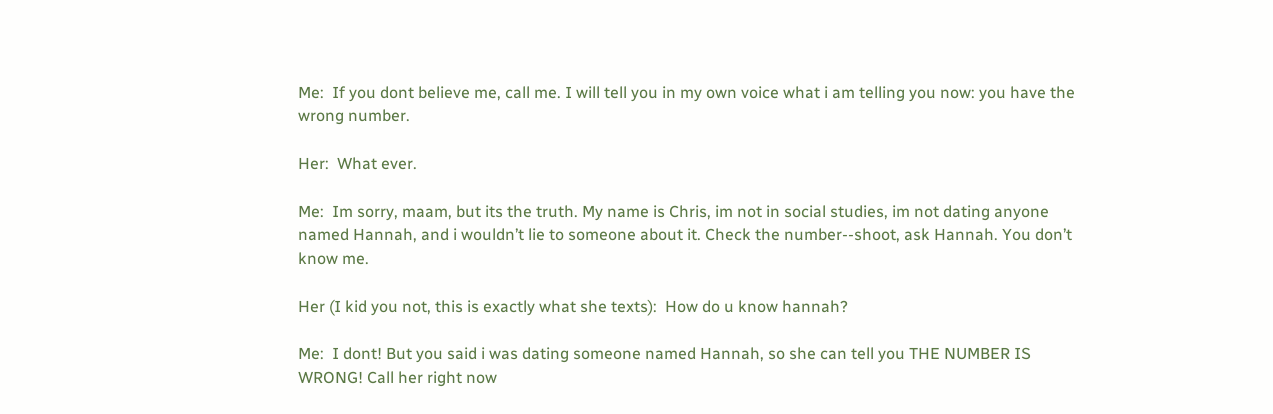Me:  If you dont believe me, call me. I will tell you in my own voice what i am telling you now: you have the wrong number.

Her:  What ever.

Me:  Im sorry, maam, but its the truth. My name is Chris, im not in social studies, im not dating anyone named Hannah, and i wouldn’t lie to someone about it. Check the number--shoot, ask Hannah. You don’t know me.

Her (I kid you not, this is exactly what she texts):  How do u know hannah?

Me:  I dont! But you said i was dating someone named Hannah, so she can tell you THE NUMBER IS WRONG! Call her right now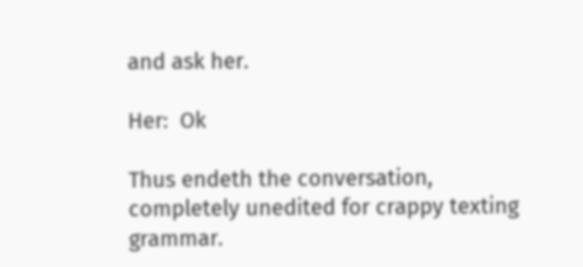and ask her.

Her:  Ok

Thus endeth the conversation, completely unedited for crappy texting grammar.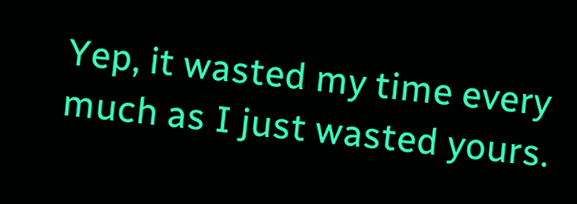Yep, it wasted my time every much as I just wasted yours.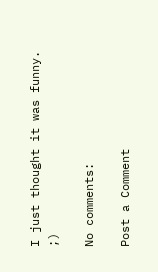I just thought it was funny.   ;)

No comments:

Post a Comment